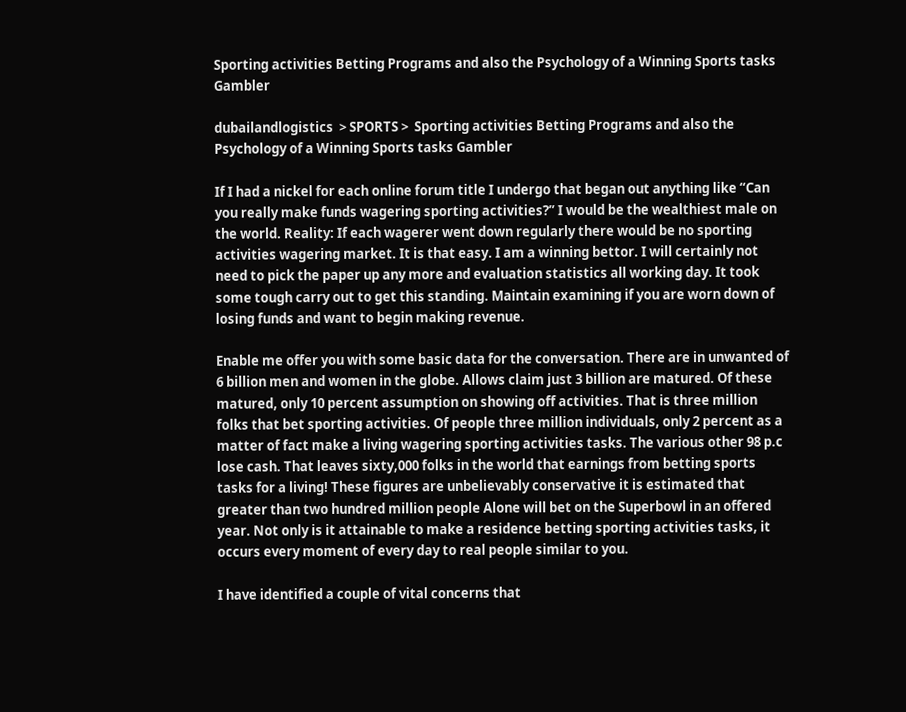Sporting activities Betting Programs and also the Psychology of a Winning Sports tasks Gambler

dubailandlogistics  > SPORTS >  Sporting activities Betting Programs and also the Psychology of a Winning Sports tasks Gambler

If I had a nickel for each online forum title I undergo that began out anything like “Can you really make funds wagering sporting activities?” I would be the wealthiest male on the world. Reality: If each wagerer went down regularly there would be no sporting activities wagering market. It is that easy. I am a winning bettor. I will certainly not need to pick the paper up any more and evaluation statistics all working day. It took some tough carry out to get this standing. Maintain examining if you are worn down of losing funds and want to begin making revenue.

Enable me offer you with some basic data for the conversation. There are in unwanted of 6 billion men and women in the globe. Allows claim just 3 billion are matured. Of these matured, only 10 percent assumption on showing off activities. That is three million folks that bet sporting activities. Of people three million individuals, only 2 percent as a matter of fact make a living wagering sporting activities tasks. The various other 98 p.c lose cash. That leaves sixty,000 folks in the world that earnings from betting sports tasks for a living! These figures are unbelievably conservative it is estimated that greater than two hundred million people Alone will bet on the Superbowl in an offered year. Not only is it attainable to make a residence betting sporting activities tasks, it occurs every moment of every day to real people similar to you.

I have identified a couple of vital concerns that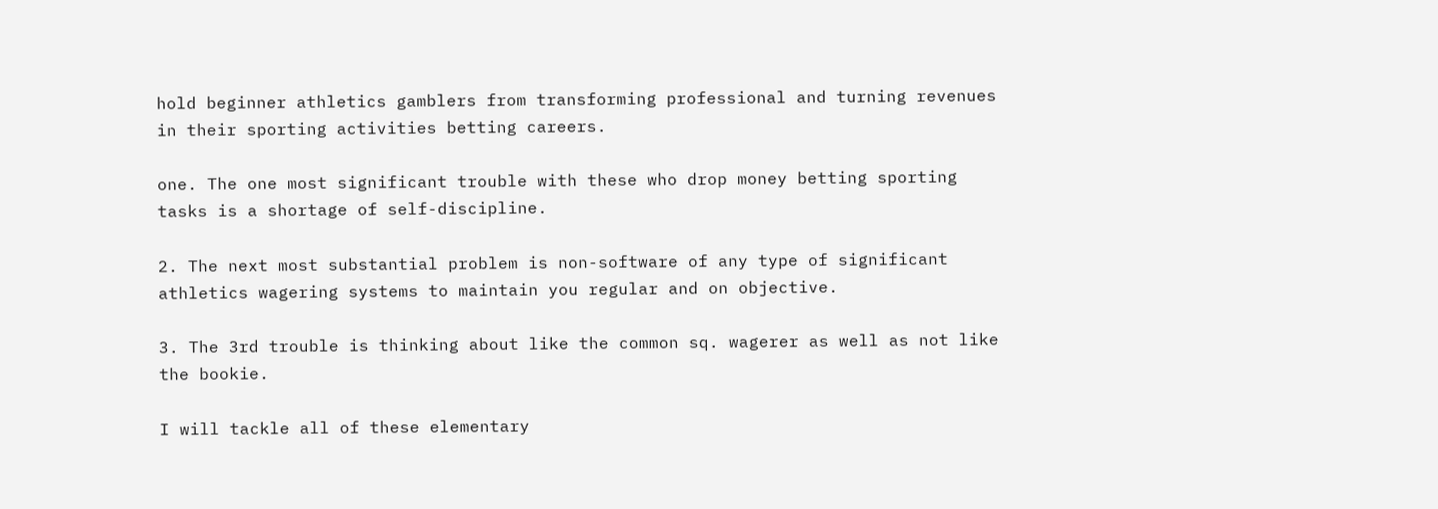hold beginner athletics gamblers from transforming professional and turning revenues in their sporting activities betting careers.

one. The one most significant trouble with these who drop money betting sporting tasks is a shortage of self-discipline.

2. The next most substantial problem is non-software of any type of significant athletics wagering systems to maintain you regular and on objective.

3. The 3rd trouble is thinking about like the common sq. wagerer as well as not like the bookie.

I will tackle all of these elementary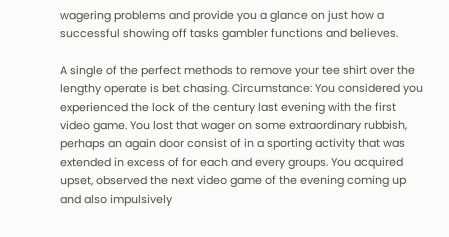wagering problems and provide you a glance on just how a successful showing off tasks gambler functions and believes.

A single of the perfect methods to remove your tee shirt over the lengthy operate is bet chasing. Circumstance: You considered you experienced the lock of the century last evening with the first video game. You lost that wager on some extraordinary rubbish, perhaps an again door consist of in a sporting activity that was extended in excess of for each and every groups. You acquired upset, observed the next video game of the evening coming up and also impulsively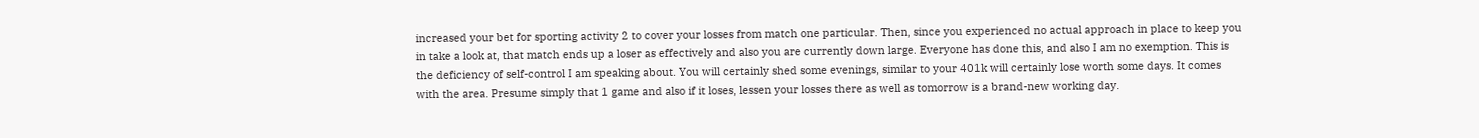increased your bet for sporting activity 2 to cover your losses from match one particular. Then, since you experienced no actual approach in place to keep you in take a look at, that match ends up a loser as effectively and also you are currently down large. Everyone has done this, and also I am no exemption. This is the deficiency of self-control I am speaking about. You will certainly shed some evenings, similar to your 401k will certainly lose worth some days. It comes with the area. Presume simply that 1 game and also if it loses, lessen your losses there as well as tomorrow is a brand-new working day.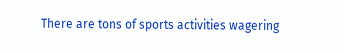There are tons of sports activities wagering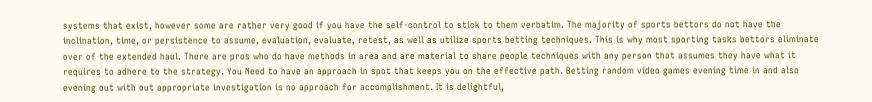systems that exist, however some are rather very good if you have the self-control to stick to them verbatim. The majority of sports bettors do not have the inclination, time, or persistence to assume, evaluation, evaluate, retest, as well as utilize sports betting techniques. This is why most sporting tasks bettors eliminate over of the extended haul. There are pros who do have methods in area and are material to share people techniques with any person that assumes they have what it requires to adhere to the strategy. You Need to have an approach in spot that keeps you on the effective path. Betting random video games evening time in and also evening out with out appropriate investigation is no approach for accomplishment. It is delightful,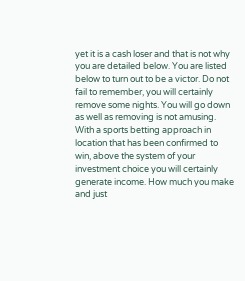yet it is a cash loser and that is not why you are detailed below. You are listed below to turn out to be a victor. Do not fail to remember, you will certainly remove some nights. You will go down as well as removing is not amusing. With a sports betting approach in location that has been confirmed to win, above the system of your investment choice you will certainly generate income. How much you make and just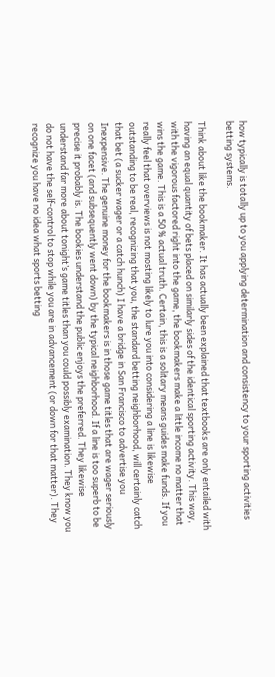how typically is totally up to you applying determination and consistency to your sporting activities betting systems.

Think about like the bookmaker. It has actually been explained that textbooks are only entailed with having an equal quantity of bets placed on similarly sides of the identical sporting activity. This way, with the vigorous factored right into the game, the bookmakers make a little income no matter that wins the game. This is a 50 % actual truth. Certain, this is a solitary means guides make funds. If you really feel that overviews is not mosting likely to lure you into considering a line is likewise outstanding to be real, recognizing that you, the standard betting neighborhood, will certainly catch that bet (a sucker wager or a catch hunch) I have a bridge in San Francisco to advertise you Inexpensive. The genuine money for the bookmakers is in those game titles that are wager seriously on one facet (and subsequently went down) by the typical neighborhood. If a line is too superb to be precise it probably is. The bookies understand the public enjoys the preferred. They likewise understand far more about tonight’s game titles than you could possibly examination. They know you do not have the self-control to stop while you are in advancement (or down for that matter). They recognize you have no idea what sports betting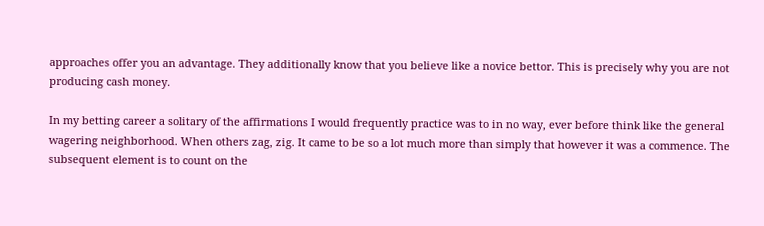approaches offer you an advantage. They additionally know that you believe like a novice bettor. This is precisely why you are not producing cash money.

In my betting career a solitary of the affirmations I would frequently practice was to in no way, ever before think like the general wagering neighborhood. When others zag, zig. It came to be so a lot much more than simply that however it was a commence. The subsequent element is to count on the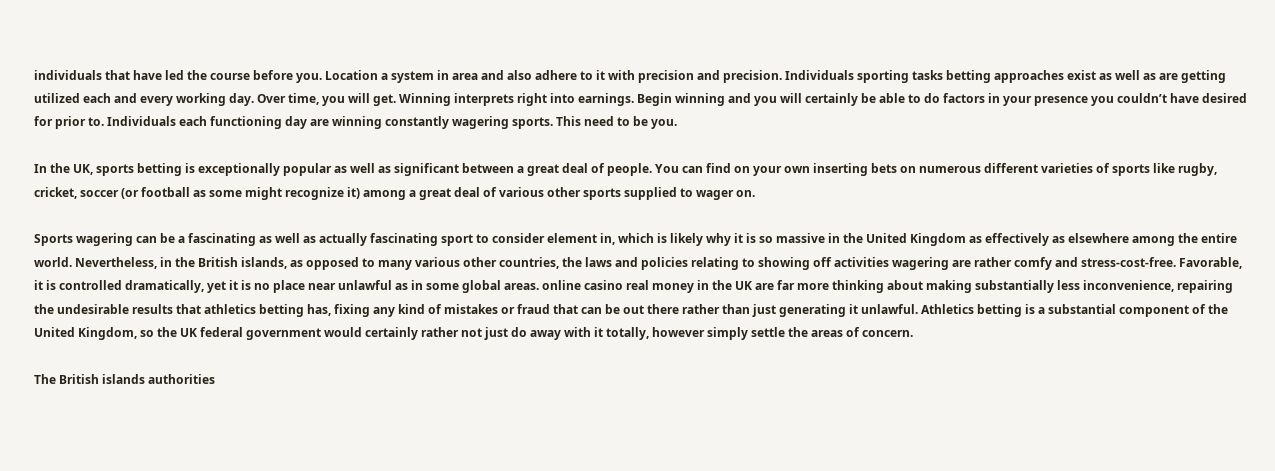individuals that have led the course before you. Location a system in area and also adhere to it with precision and precision. Individuals sporting tasks betting approaches exist as well as are getting utilized each and every working day. Over time, you will get. Winning interprets right into earnings. Begin winning and you will certainly be able to do factors in your presence you couldn’t have desired for prior to. Individuals each functioning day are winning constantly wagering sports. This need to be you.

In the UK, sports betting is exceptionally popular as well as significant between a great deal of people. You can find on your own inserting bets on numerous different varieties of sports like rugby, cricket, soccer (or football as some might recognize it) among a great deal of various other sports supplied to wager on.

Sports wagering can be a fascinating as well as actually fascinating sport to consider element in, which is likely why it is so massive in the United Kingdom as effectively as elsewhere among the entire world. Nevertheless, in the British islands, as opposed to many various other countries, the laws and policies relating to showing off activities wagering are rather comfy and stress-cost-free. Favorable, it is controlled dramatically, yet it is no place near unlawful as in some global areas. online casino real money in the UK are far more thinking about making substantially less inconvenience, repairing the undesirable results that athletics betting has, fixing any kind of mistakes or fraud that can be out there rather than just generating it unlawful. Athletics betting is a substantial component of the United Kingdom, so the UK federal government would certainly rather not just do away with it totally, however simply settle the areas of concern.

The British islands authorities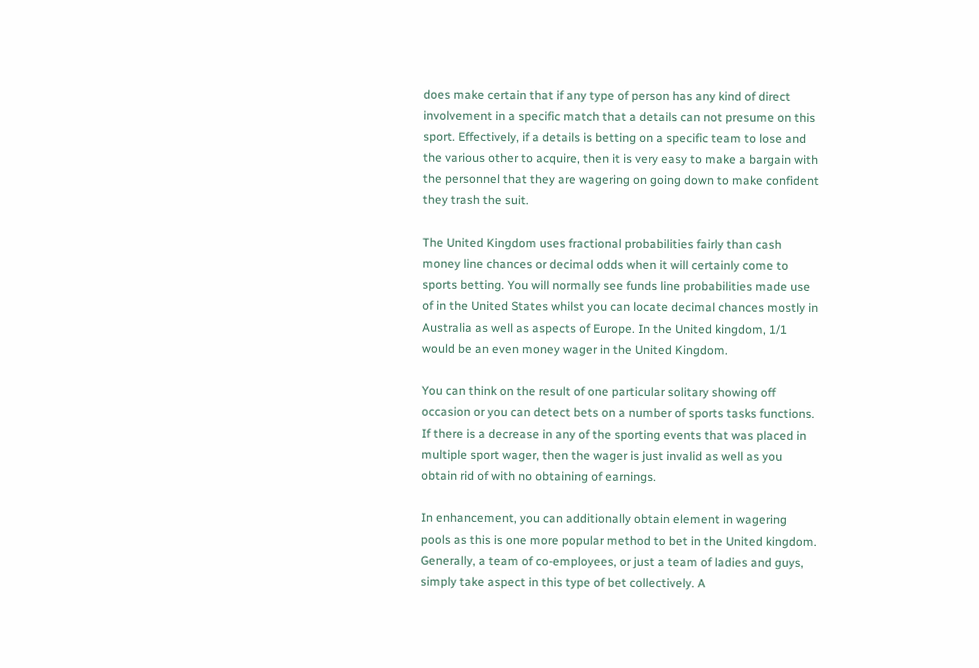does make certain that if any type of person has any kind of direct involvement in a specific match that a details can not presume on this sport. Effectively, if a details is betting on a specific team to lose and the various other to acquire, then it is very easy to make a bargain with the personnel that they are wagering on going down to make confident they trash the suit.

The United Kingdom uses fractional probabilities fairly than cash money line chances or decimal odds when it will certainly come to sports betting. You will normally see funds line probabilities made use of in the United States whilst you can locate decimal chances mostly in Australia as well as aspects of Europe. In the United kingdom, 1/1 would be an even money wager in the United Kingdom.

You can think on the result of one particular solitary showing off occasion or you can detect bets on a number of sports tasks functions. If there is a decrease in any of the sporting events that was placed in multiple sport wager, then the wager is just invalid as well as you obtain rid of with no obtaining of earnings.

In enhancement, you can additionally obtain element in wagering pools as this is one more popular method to bet in the United kingdom. Generally, a team of co-employees, or just a team of ladies and guys, simply take aspect in this type of bet collectively. A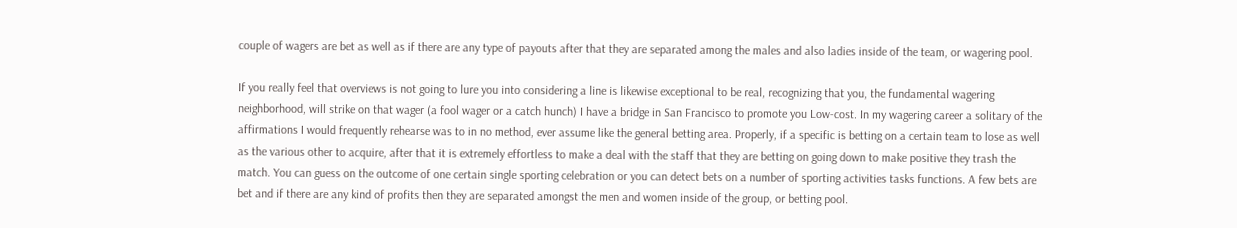couple of wagers are bet as well as if there are any type of payouts after that they are separated among the males and also ladies inside of the team, or wagering pool.

If you really feel that overviews is not going to lure you into considering a line is likewise exceptional to be real, recognizing that you, the fundamental wagering neighborhood, will strike on that wager (a fool wager or a catch hunch) I have a bridge in San Francisco to promote you Low-cost. In my wagering career a solitary of the affirmations I would frequently rehearse was to in no method, ever assume like the general betting area. Properly, if a specific is betting on a certain team to lose as well as the various other to acquire, after that it is extremely effortless to make a deal with the staff that they are betting on going down to make positive they trash the match. You can guess on the outcome of one certain single sporting celebration or you can detect bets on a number of sporting activities tasks functions. A few bets are bet and if there are any kind of profits then they are separated amongst the men and women inside of the group, or betting pool.